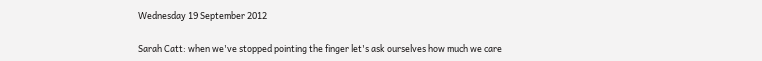Wednesday 19 September 2012

Sarah Catt: when we've stopped pointing the finger let's ask ourselves how much we care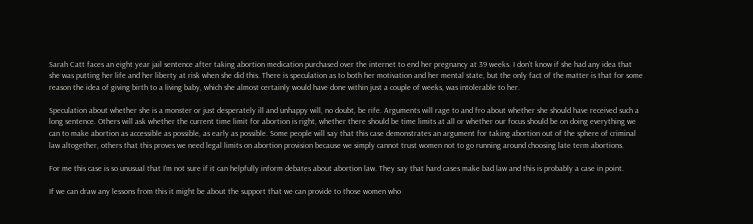Sarah Catt faces an eight year jail sentence after taking abortion medication purchased over the internet to end her pregnancy at 39 weeks. I don’t know if she had any idea that she was putting her life and her liberty at risk when she did this. There is speculation as to both her motivation and her mental state, but the only fact of the matter is that for some reason the idea of giving birth to a living baby, which she almost certainly would have done within just a couple of weeks, was intolerable to her.

Speculation about whether she is a monster or just desperately ill and unhappy will, no doubt, be rife. Arguments will rage to and fro about whether she should have received such a long sentence. Others will ask whether the current time limit for abortion is right, whether there should be time limits at all or whether our focus should be on doing everything we can to make abortion as accessible as possible, as early as possible. Some people will say that this case demonstrates an argument for taking abortion out of the sphere of criminal law altogether, others that this proves we need legal limits on abortion provision because we simply cannot trust women not to go running around choosing late term abortions.

For me this case is so unusual that I’m not sure if it can helpfully inform debates about abortion law. They say that hard cases make bad law and this is probably a case in point.

If we can draw any lessons from this it might be about the support that we can provide to those women who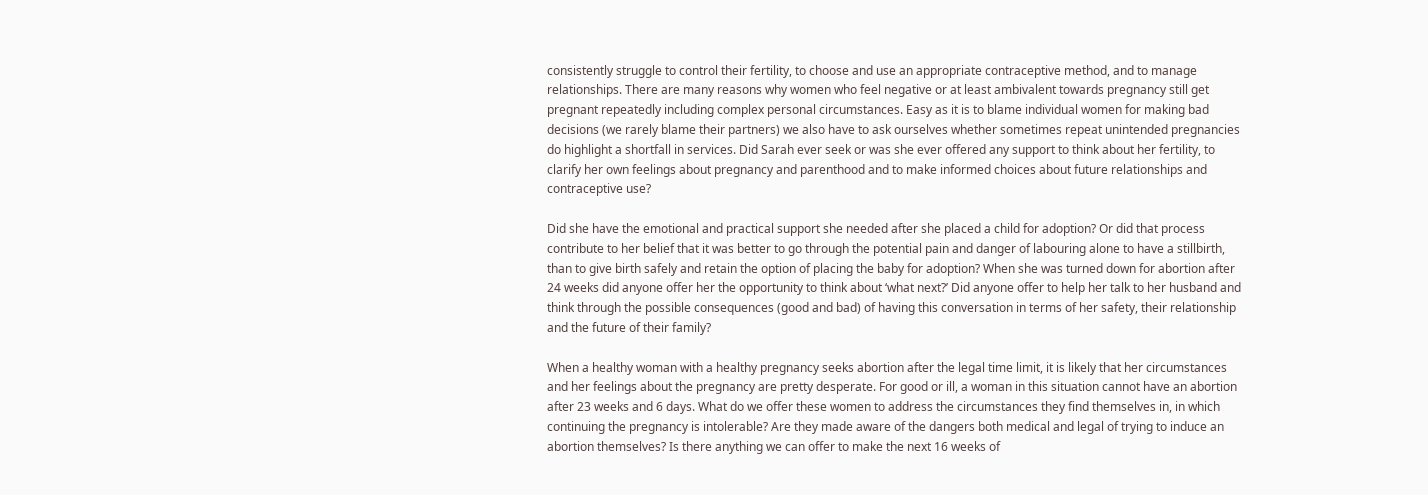consistently struggle to control their fertility, to choose and use an appropriate contraceptive method, and to manage relationships. There are many reasons why women who feel negative or at least ambivalent towards pregnancy still get pregnant repeatedly including complex personal circumstances. Easy as it is to blame individual women for making bad decisions (we rarely blame their partners) we also have to ask ourselves whether sometimes repeat unintended pregnancies do highlight a shortfall in services. Did Sarah ever seek or was she ever offered any support to think about her fertility, to clarify her own feelings about pregnancy and parenthood and to make informed choices about future relationships and contraceptive use?

Did she have the emotional and practical support she needed after she placed a child for adoption? Or did that process contribute to her belief that it was better to go through the potential pain and danger of labouring alone to have a stillbirth, than to give birth safely and retain the option of placing the baby for adoption? When she was turned down for abortion after 24 weeks did anyone offer her the opportunity to think about ‘what next?’ Did anyone offer to help her talk to her husband and think through the possible consequences (good and bad) of having this conversation in terms of her safety, their relationship and the future of their family?

When a healthy woman with a healthy pregnancy seeks abortion after the legal time limit, it is likely that her circumstances and her feelings about the pregnancy are pretty desperate. For good or ill, a woman in this situation cannot have an abortion after 23 weeks and 6 days. What do we offer these women to address the circumstances they find themselves in, in which continuing the pregnancy is intolerable? Are they made aware of the dangers both medical and legal of trying to induce an abortion themselves? Is there anything we can offer to make the next 16 weeks of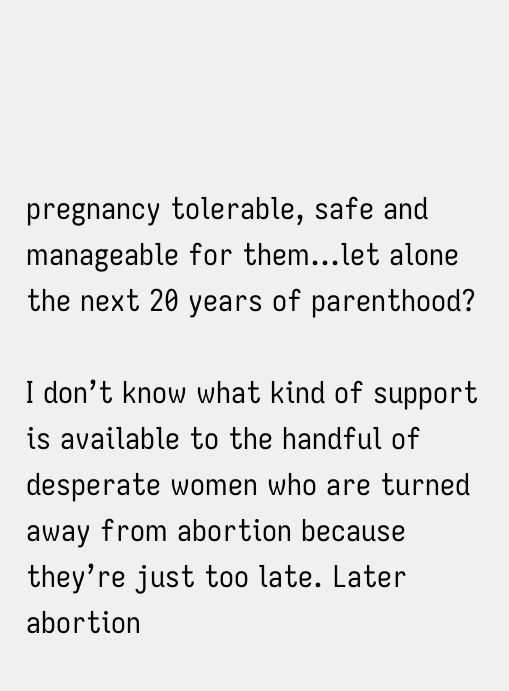pregnancy tolerable, safe and manageable for them...let alone the next 20 years of parenthood?

I don’t know what kind of support is available to the handful of desperate women who are turned away from abortion because they’re just too late. Later abortion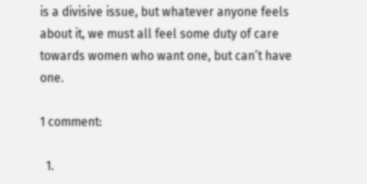is a divisive issue, but whatever anyone feels about it, we must all feel some duty of care towards women who want one, but can’t have one.

1 comment:

  1.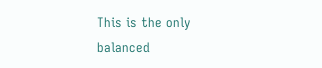This is the only balanced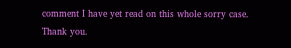comment I have yet read on this whole sorry case. Thank you.